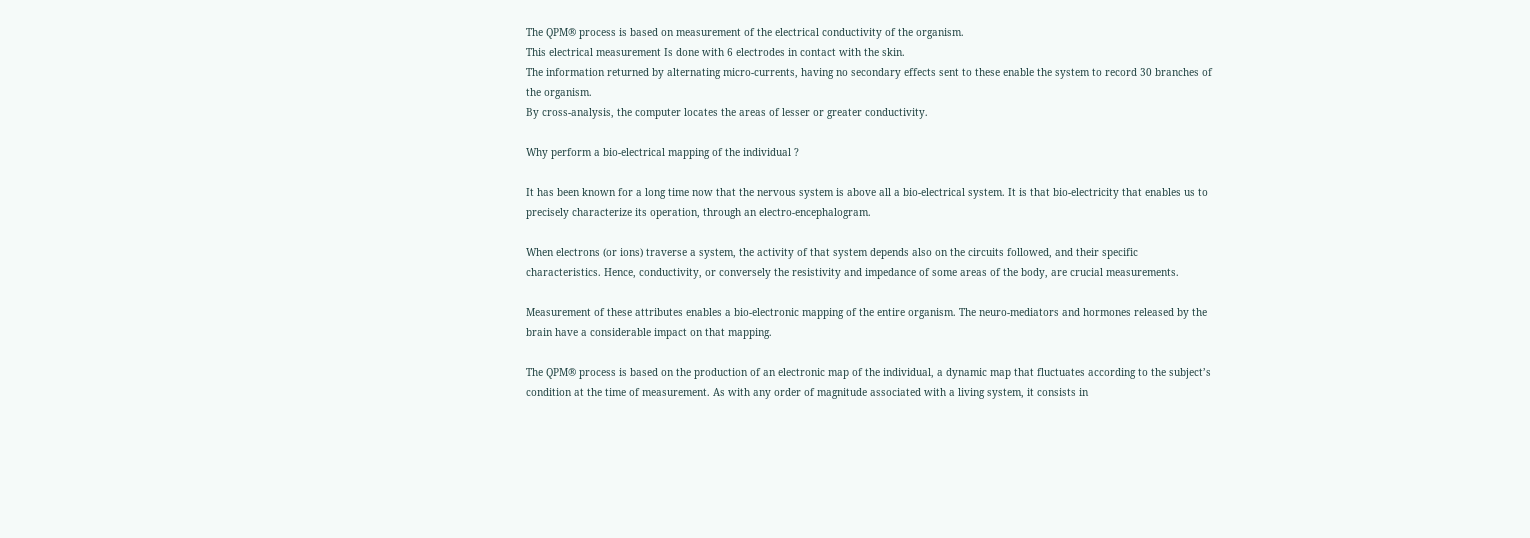The QPM® process is based on measurement of the electrical conductivity of the organism.
This electrical measurement Is done with 6 electrodes in contact with the skin.
The information returned by alternating micro-currents, having no secondary effects sent to these enable the system to record 30 branches of the organism.
By cross-analysis, the computer locates the areas of lesser or greater conductivity.

Why perform a bio-electrical mapping of the individual ?

It has been known for a long time now that the nervous system is above all a bio-electrical system. It is that bio-electricity that enables us to precisely characterize its operation, through an electro-encephalogram.

When electrons (or ions) traverse a system, the activity of that system depends also on the circuits followed, and their specific characteristics. Hence, conductivity, or conversely the resistivity and impedance of some areas of the body, are crucial measurements.

Measurement of these attributes enables a bio-electronic mapping of the entire organism. The neuro-mediators and hormones released by the brain have a considerable impact on that mapping.

The QPM® process is based on the production of an electronic map of the individual, a dynamic map that fluctuates according to the subject’s condition at the time of measurement. As with any order of magnitude associated with a living system, it consists in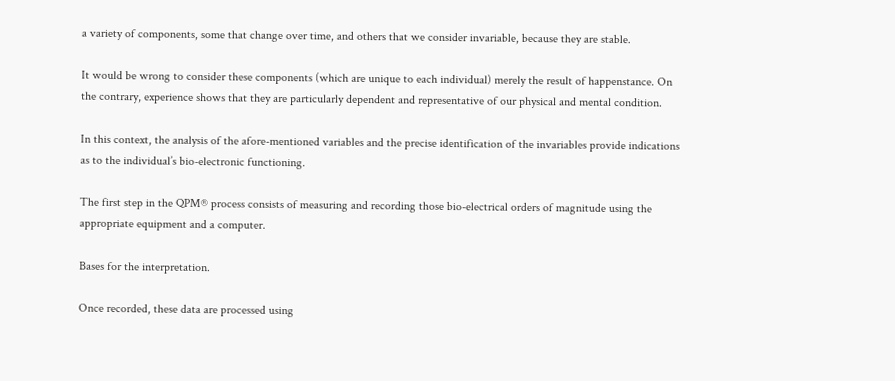a variety of components, some that change over time, and others that we consider invariable, because they are stable.

It would be wrong to consider these components (which are unique to each individual) merely the result of happenstance. On the contrary, experience shows that they are particularly dependent and representative of our physical and mental condition.

In this context, the analysis of the afore-mentioned variables and the precise identification of the invariables provide indications as to the individual’s bio-electronic functioning.

The first step in the QPM® process consists of measuring and recording those bio-electrical orders of magnitude using the appropriate equipment and a computer.

Bases for the interpretation.

Once recorded, these data are processed using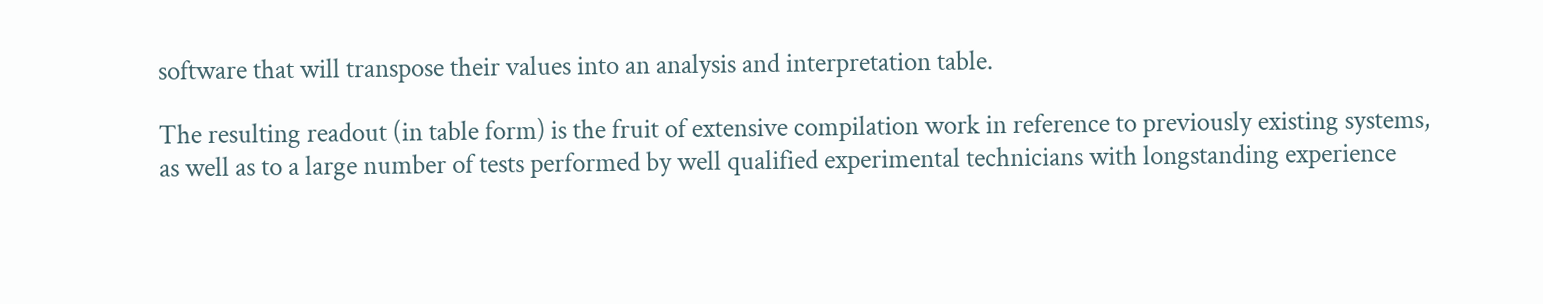software that will transpose their values into an analysis and interpretation table.

The resulting readout (in table form) is the fruit of extensive compilation work in reference to previously existing systems, as well as to a large number of tests performed by well qualified experimental technicians with longstanding experience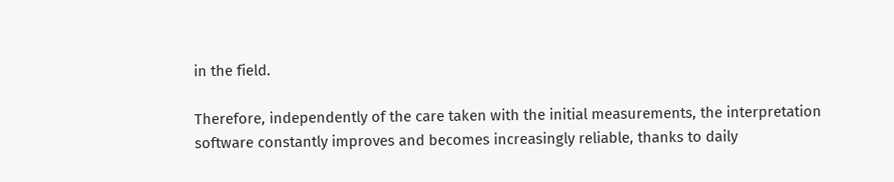in the field.

Therefore, independently of the care taken with the initial measurements, the interpretation software constantly improves and becomes increasingly reliable, thanks to daily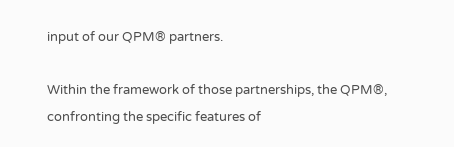input of our QPM® partners.

Within the framework of those partnerships, the QPM®, confronting the specific features of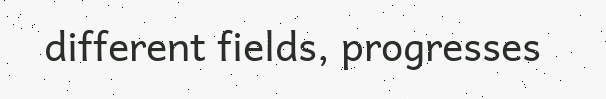different fields, progresses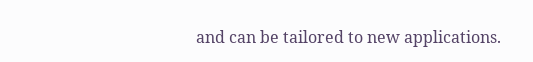and can be tailored to new applications.